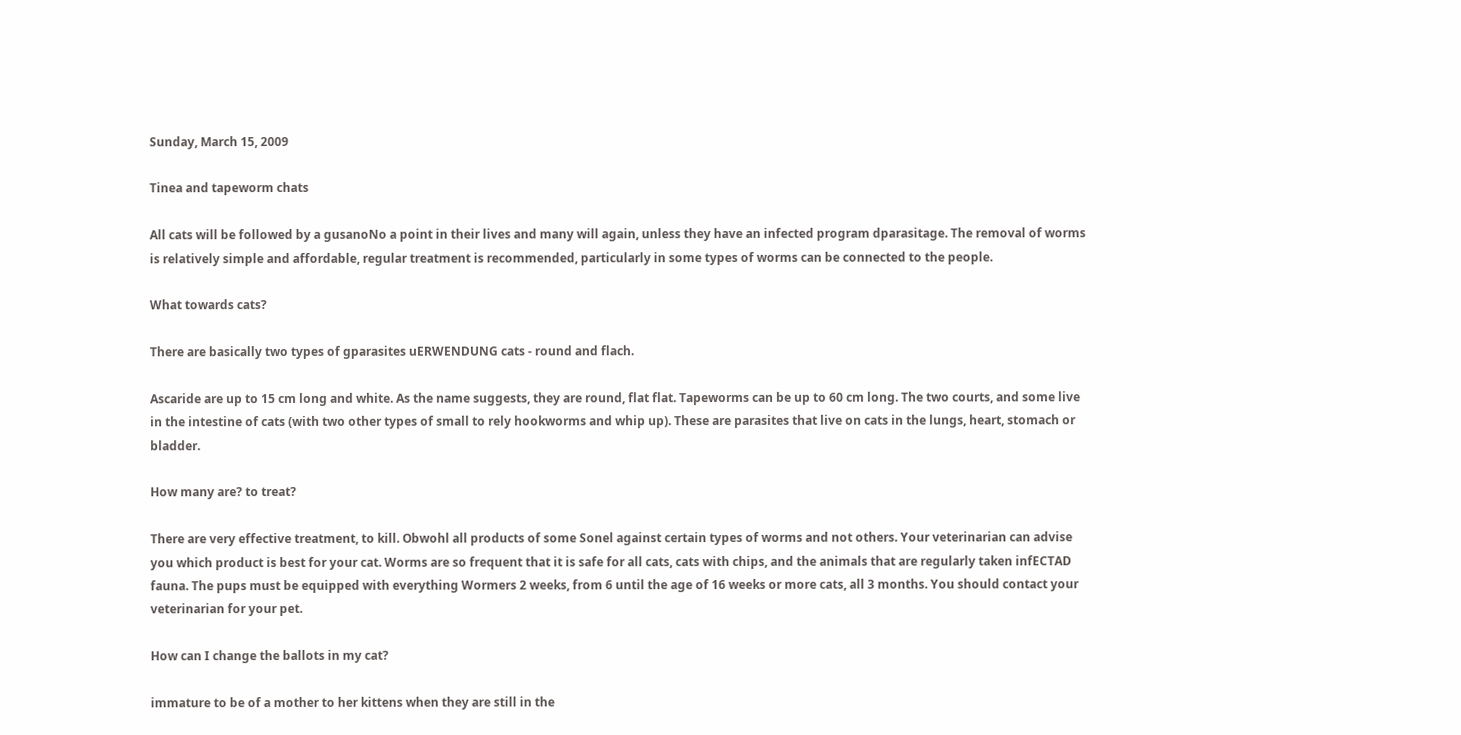Sunday, March 15, 2009

Tinea and tapeworm chats

All cats will be followed by a gusanoNo a point in their lives and many will again, unless they have an infected program dparasitage. The removal of worms is relatively simple and affordable, regular treatment is recommended, particularly in some types of worms can be connected to the people.

What towards cats?

There are basically two types of gparasites uERWENDUNG cats - round and flach.

Ascaride are up to 15 cm long and white. As the name suggests, they are round, flat flat. Tapeworms can be up to 60 cm long. The two courts, and some live in the intestine of cats (with two other types of small to rely hookworms and whip up). These are parasites that live on cats in the lungs, heart, stomach or bladder.

How many are? to treat?

There are very effective treatment, to kill. Obwohl all products of some Sonel against certain types of worms and not others. Your veterinarian can advise you which product is best for your cat. Worms are so frequent that it is safe for all cats, cats with chips, and the animals that are regularly taken infECTAD fauna. The pups must be equipped with everything Wormers 2 weeks, from 6 until the age of 16 weeks or more cats, all 3 months. You should contact your veterinarian for your pet.

How can I change the ballots in my cat?

immature to be of a mother to her kittens when they are still in the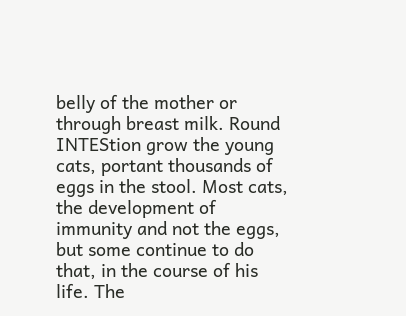belly of the mother or through breast milk. Round INTEStion grow the young cats, portant thousands of eggs in the stool. Most cats, the development of immunity and not the eggs, but some continue to do that, in the course of his life. The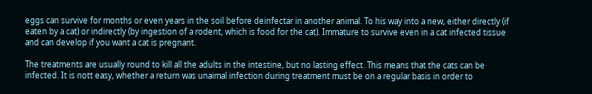eggs can survive for months or even years in the soil before deinfectar in another animal. To his way into a new, either directly (if eaten by a cat) or indirectly (by ingestion of a rodent, which is food for the cat). Immature to survive even in a cat infected tissue and can develop if you want a cat is pregnant.

The treatments are usually round to kill all the adults in the intestine, but no lasting effect. This means that the cats can be infected. It is nott easy, whether a return was unaimal infection during treatment must be on a regular basis in order to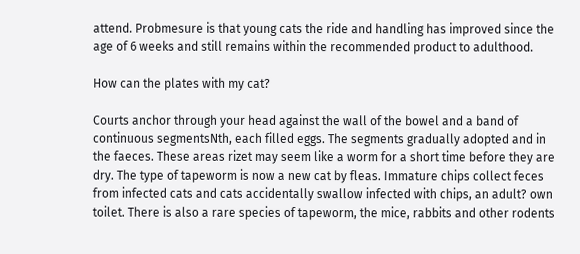attend. Probmesure is that young cats the ride and handling has improved since the age of 6 weeks and still remains within the recommended product to adulthood.

How can the plates with my cat?

Courts anchor through your head against the wall of the bowel and a band of continuous segmentsNth, each filled eggs. The segments gradually adopted and in the faeces. These areas rizet may seem like a worm for a short time before they are dry. The type of tapeworm is now a new cat by fleas. Immature chips collect feces from infected cats and cats accidentally swallow infected with chips, an adult? own toilet. There is also a rare species of tapeworm, the mice, rabbits and other rodents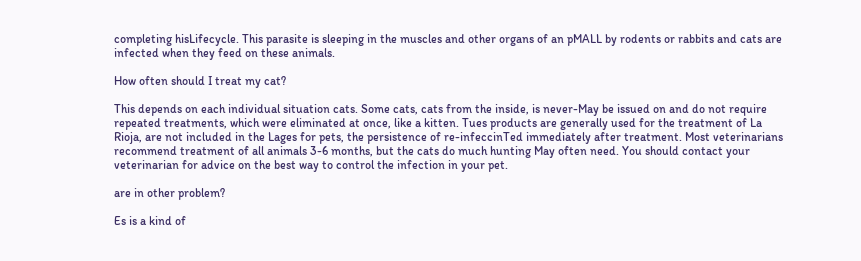completing hisLifecycle. This parasite is sleeping in the muscles and other organs of an pMALL by rodents or rabbits and cats are infected when they feed on these animals.

How often should I treat my cat?

This depends on each individual situation cats. Some cats, cats from the inside, is never-May be issued on and do not require repeated treatments, which were eliminated at once, like a kitten. Tues products are generally used for the treatment of La Rioja, are not included in the Lages for pets, the persistence of re-infeccinTed immediately after treatment. Most veterinarians recommend treatment of all animals 3-6 months, but the cats do much hunting May often need. You should contact your veterinarian for advice on the best way to control the infection in your pet.

are in other problem?

Es is a kind of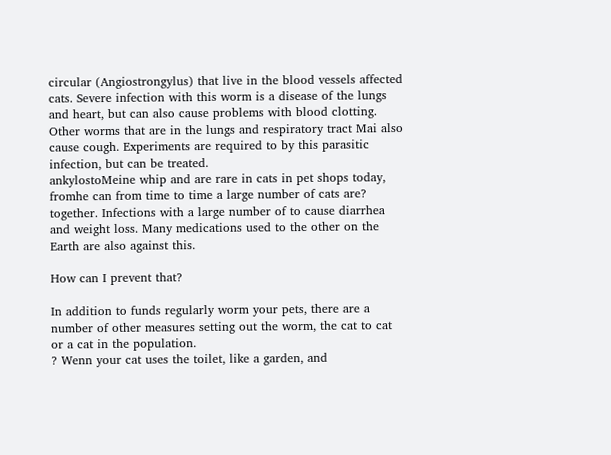circular (Angiostrongylus) that live in the blood vessels affected cats. Severe infection with this worm is a disease of the lungs and heart, but can also cause problems with blood clotting. Other worms that are in the lungs and respiratory tract Mai also cause cough. Experiments are required to by this parasitic infection, but can be treated.
ankylostoMeine whip and are rare in cats in pet shops today, fromhe can from time to time a large number of cats are? together. Infections with a large number of to cause diarrhea and weight loss. Many medications used to the other on the Earth are also against this.

How can I prevent that?

In addition to funds regularly worm your pets, there are a number of other measures setting out the worm, the cat to cat or a cat in the population.
? Wenn your cat uses the toilet, like a garden, and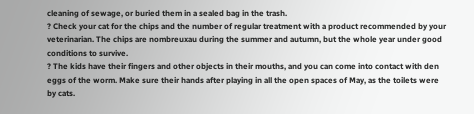cleaning of sewage, or buried them in a sealed bag in the trash.
? Check your cat for the chips and the number of regular treatment with a product recommended by your veterinarian. The chips are nombreuxau during the summer and autumn, but the whole year under good conditions to survive.
? The kids have their fingers and other objects in their mouths, and you can come into contact with den eggs of the worm. Make sure their hands after playing in all the open spaces of May, as the toilets were by cats.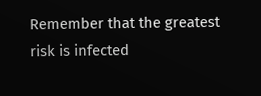Remember that the greatest risk is infected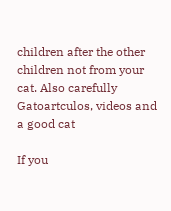children after the other children not from your cat. Also carefully Gatoartculos, videos and a good cat

If you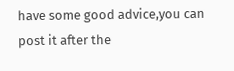have some good advice,you can post it after the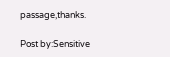passage,thanks.

Post by:Sensitive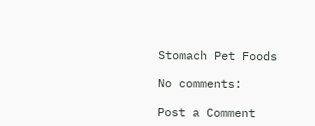Stomach Pet Foods

No comments:

Post a Comment